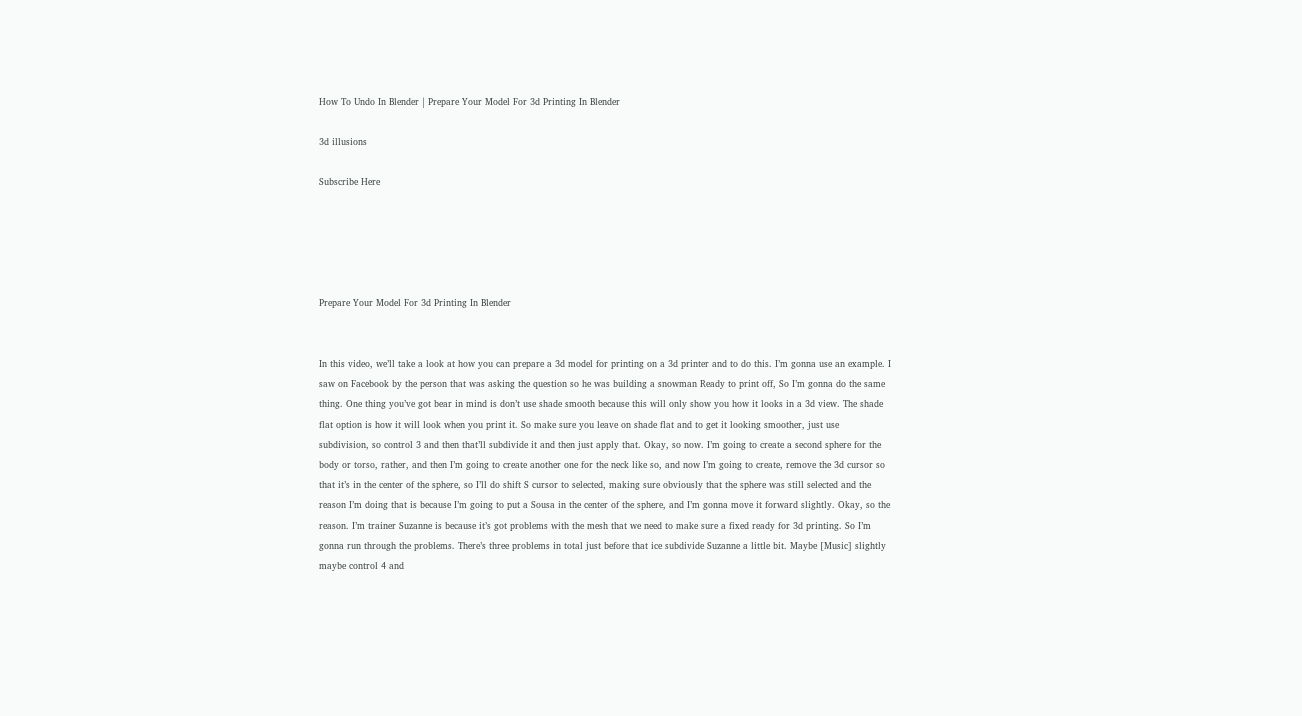How To Undo In Blender | Prepare Your Model For 3d Printing In Blender

3d illusions

Subscribe Here





Prepare Your Model For 3d Printing In Blender


In this video, we’ll take a look at how you can prepare a 3d model for printing on a 3d printer and to do this. I’m gonna use an example. I saw on Facebook by the person that was asking the question so he was building a snowman Ready to print off, So I’m gonna do the same thing. One thing you’ve got bear in mind is don’t use shade smooth because this will only show you how it looks in a 3d view. The shade flat option is how it will look when you print it. So make sure you leave on shade flat and to get it looking smoother, just use subdivision, so control 3 and then that’ll subdivide it and then just apply that. Okay, so now. I’m going to create a second sphere for the body or torso, rather, and then I’m going to create another one for the neck like so, and now I’m going to create, remove the 3d cursor so that it’s in the center of the sphere, so I’ll do shift S cursor to selected, making sure obviously that the sphere was still selected and the reason I’m doing that is because I’m going to put a Sousa in the center of the sphere, and I’m gonna move it forward slightly. Okay, so the reason. I’m trainer Suzanne is because it’s got problems with the mesh that we need to make sure a fixed ready for 3d printing. So I’m gonna run through the problems. There’s three problems in total just before that ice subdivide Suzanne a little bit. Maybe [Music] slightly maybe control 4 and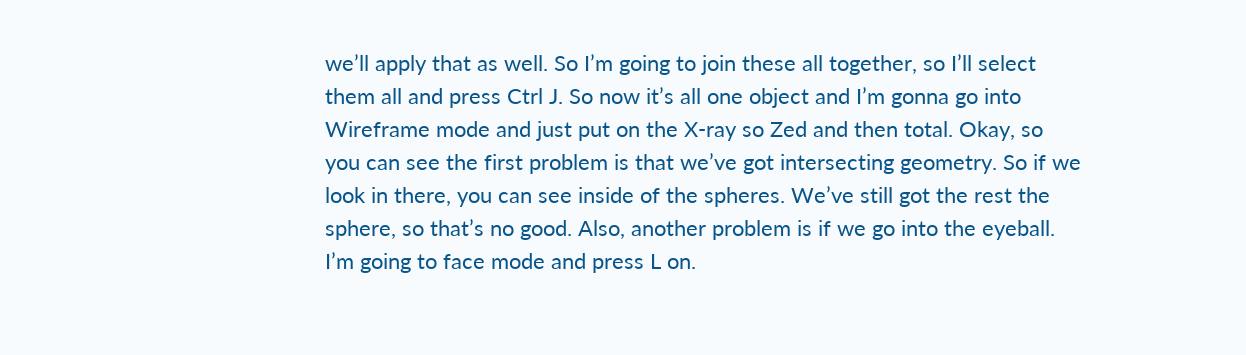we’ll apply that as well. So I’m going to join these all together, so I’ll select them all and press Ctrl J. So now it’s all one object and I’m gonna go into Wireframe mode and just put on the X-ray so Zed and then total. Okay, so you can see the first problem is that we’ve got intersecting geometry. So if we look in there, you can see inside of the spheres. We’ve still got the rest the sphere, so that’s no good. Also, another problem is if we go into the eyeball. I’m going to face mode and press L on.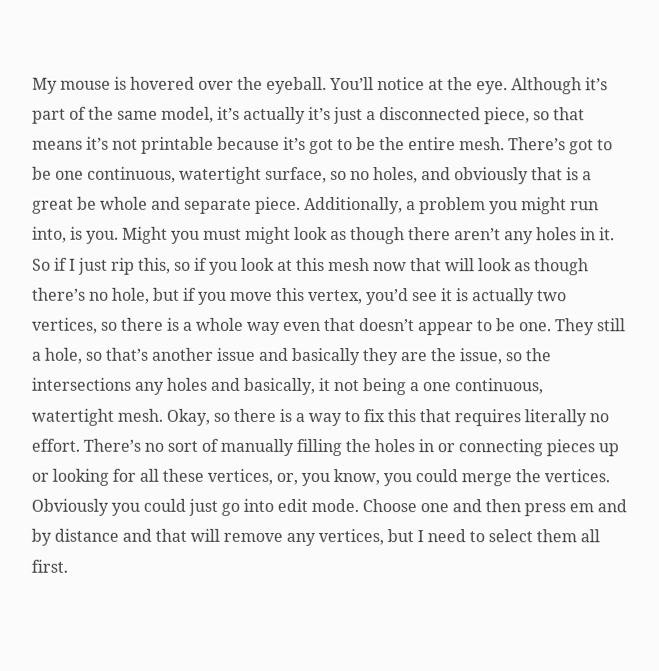My mouse is hovered over the eyeball. You’ll notice at the eye. Although it’s part of the same model, it’s actually it’s just a disconnected piece, so that means it’s not printable because it’s got to be the entire mesh. There’s got to be one continuous, watertight surface, so no holes, and obviously that is a great be whole and separate piece. Additionally, a problem you might run into, is you. Might you must might look as though there aren’t any holes in it. So if I just rip this, so if you look at this mesh now that will look as though there’s no hole, but if you move this vertex, you’d see it is actually two vertices, so there is a whole way even that doesn’t appear to be one. They still a hole, so that’s another issue and basically they are the issue, so the intersections any holes and basically, it not being a one continuous, watertight mesh. Okay, so there is a way to fix this that requires literally no effort. There’s no sort of manually filling the holes in or connecting pieces up or looking for all these vertices, or, you know, you could merge the vertices. Obviously you could just go into edit mode. Choose one and then press em and by distance and that will remove any vertices, but I need to select them all first.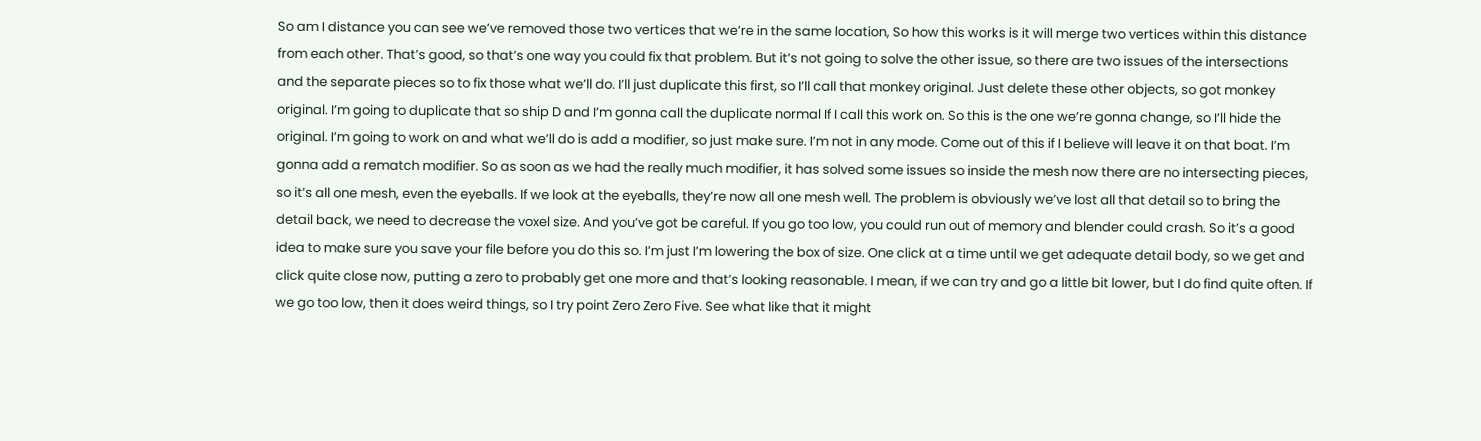So am I distance you can see we’ve removed those two vertices that we’re in the same location, So how this works is it will merge two vertices within this distance from each other. That’s good, so that’s one way you could fix that problem. But it’s not going to solve the other issue, so there are two issues of the intersections and the separate pieces so to fix those what we’ll do. I’ll just duplicate this first, so I’ll call that monkey original. Just delete these other objects, so got monkey original. I’m going to duplicate that so ship D and I’m gonna call the duplicate normal If I call this work on. So this is the one we’re gonna change, so I’ll hide the original. I’m going to work on and what we’ll do is add a modifier, so just make sure. I’m not in any mode. Come out of this if I believe will leave it on that boat. I’m gonna add a rematch modifier. So as soon as we had the really much modifier, it has solved some issues so inside the mesh now there are no intersecting pieces, so it’s all one mesh, even the eyeballs. If we look at the eyeballs, they’re now all one mesh well. The problem is obviously we’ve lost all that detail so to bring the detail back, we need to decrease the voxel size. And you’ve got be careful. If you go too low, you could run out of memory and blender could crash. So it’s a good idea to make sure you save your file before you do this so. I’m just I’m lowering the box of size. One click at a time until we get adequate detail body, so we get and click quite close now, putting a zero to probably get one more and that’s looking reasonable. I mean, if we can try and go a little bit lower, but I do find quite often. If we go too low, then it does weird things, so I try point Zero Zero Five. See what like that it might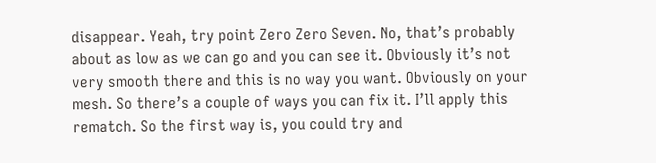disappear. Yeah, try point Zero Zero Seven. No, that’s probably about as low as we can go and you can see it. Obviously it’s not very smooth there and this is no way you want. Obviously on your mesh. So there’s a couple of ways you can fix it. I’ll apply this rematch. So the first way is, you could try and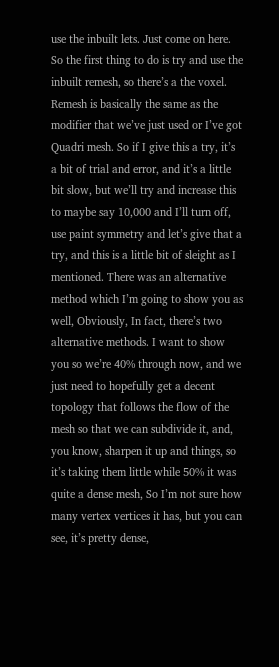use the inbuilt lets. Just come on here. So the first thing to do is try and use the inbuilt remesh, so there’s a the voxel. Remesh is basically the same as the modifier that we’ve just used or I’ve got Quadri mesh. So if I give this a try, it’s a bit of trial and error, and it’s a little bit slow, but we’ll try and increase this to maybe say 10,000 and I’ll turn off, use paint symmetry and let’s give that a try, and this is a little bit of sleight as I mentioned. There was an alternative method which I’m going to show you as well, Obviously, In fact, there’s two alternative methods. I want to show you so we’re 40% through now, and we just need to hopefully get a decent topology that follows the flow of the mesh so that we can subdivide it, and, you know, sharpen it up and things, so it’s taking them little while 50% it was quite a dense mesh, So I’m not sure how many vertex vertices it has, but you can see, it’s pretty dense,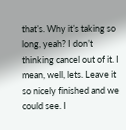that’s. Why it’s taking so long, yeah? I don’t thinking cancel out of it. I mean, well, lets. Leave it so nicely finished and we could see. I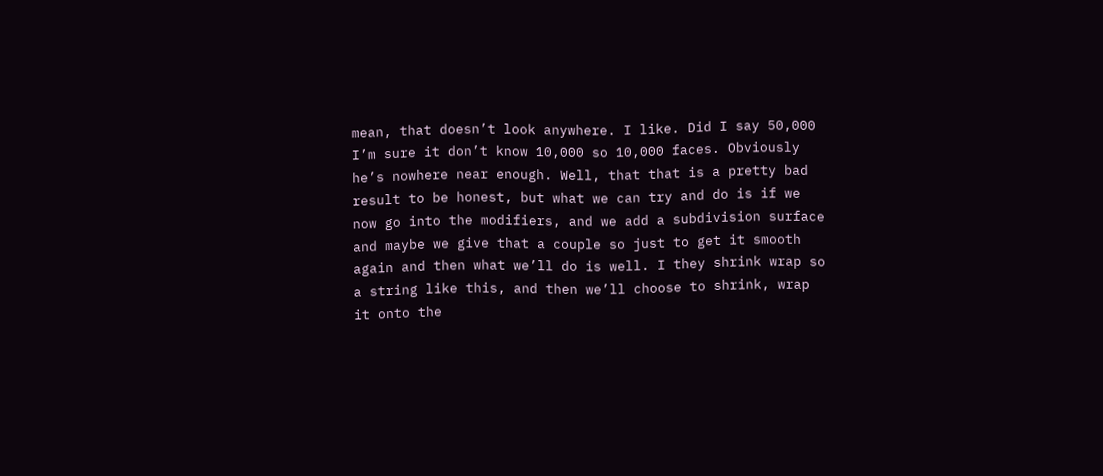mean, that doesn’t look anywhere. I like. Did I say 50,000 I’m sure it don’t know 10,000 so 10,000 faces. Obviously he’s nowhere near enough. Well, that that is a pretty bad result to be honest, but what we can try and do is if we now go into the modifiers, and we add a subdivision surface and maybe we give that a couple so just to get it smooth again and then what we’ll do is well. I they shrink wrap so a string like this, and then we’ll choose to shrink, wrap it onto the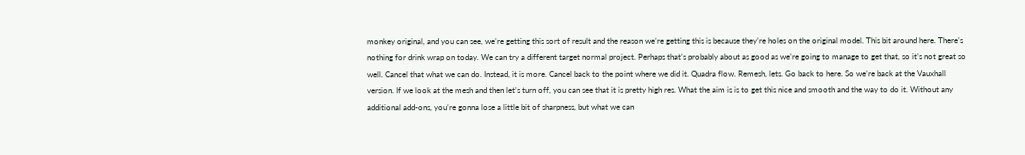monkey original, and you can see, we’re getting this sort of result and the reason we’re getting this is because they’re holes on the original model. This bit around here. There’s nothing for drink wrap on today. We can try a different target normal project. Perhaps that’s probably about as good as we’re going to manage to get that, so it’s not great so well. Cancel that what we can do. Instead, it is more. Cancel back to the point where we did it. Quadra flow. Remesh, lets. Go back to here. So we’re back at the Vauxhall version. If we look at the mesh and then let’s turn off, you can see that it is pretty high res. What the aim is is to get this nice and smooth and the way to do it. Without any additional add-ons, you’re gonna lose a little bit of sharpness, but what we can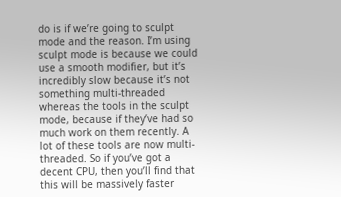do is if we’re going to sculpt mode and the reason. I’m using sculpt mode is because we could use a smooth modifier, but it’s incredibly slow because it’s not something multi-threaded whereas the tools in the sculpt mode, because if they’ve had so much work on them recently. A lot of these tools are now multi-threaded. So if you’ve got a decent CPU, then you’ll find that this will be massively faster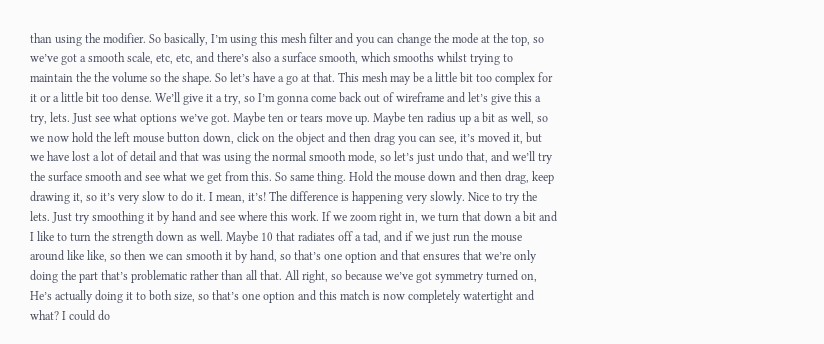than using the modifier. So basically, I’m using this mesh filter and you can change the mode at the top, so we’ve got a smooth scale, etc, etc, and there’s also a surface smooth, which smooths whilst trying to maintain the the volume so the shape. So let’s have a go at that. This mesh may be a little bit too complex for it or a little bit too dense. We’ll give it a try, so I’m gonna come back out of wireframe and let’s give this a try, lets. Just see what options we’ve got. Maybe ten or tears move up. Maybe ten radius up a bit as well, so we now hold the left mouse button down, click on the object and then drag you can see, it’s moved it, but we have lost a lot of detail and that was using the normal smooth mode, so let’s just undo that, and we’ll try the surface smooth and see what we get from this. So same thing. Hold the mouse down and then drag, keep drawing it, so it’s very slow to do it. I mean, it’s! The difference is happening very slowly. Nice to try the lets. Just try smoothing it by hand and see where this work. If we zoom right in, we turn that down a bit and I like to turn the strength down as well. Maybe 10 that radiates off a tad, and if we just run the mouse around like like, so then we can smooth it by hand, so that’s one option and that ensures that we’re only doing the part that’s problematic rather than all that. All right, so because we’ve got symmetry turned on, He’s actually doing it to both size, so that’s one option and this match is now completely watertight and what? I could do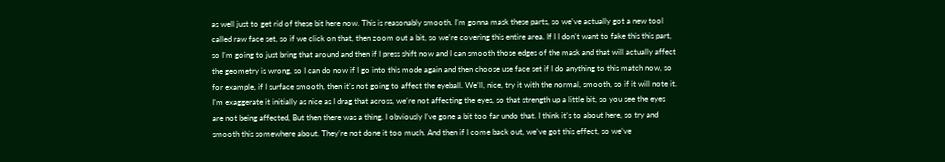as well just to get rid of these bit here now. This is reasonably smooth. I’m gonna mask these parts, so we’ve actually got a new tool called raw face set, so if we click on that, then zoom out a bit, so we’re covering this entire area. If I I don’t want to fake this this part, so I’m going to just bring that around and then if I press shift now and I can smooth those edges of the mask and that will actually affect the geometry is wrong, so I can do now if I go into this mode again and then choose use face set if I do anything to this match now, so for example, if I surface smooth, then it’s not going to affect the eyeball. We’ll, nice, try it with the normal, smooth, so if it will note it. I’m exaggerate it initially as nice as I drag that across, we’re not affecting the eyes, so that strength up a little bit, so you see the eyes are not being affected, But then there was a thing. I obviously I’ve gone a bit too far undo that. I think it’s to about here, so try and smooth this somewhere about. They’re not done it too much. And then if I come back out, we’ve got this effect, so we’ve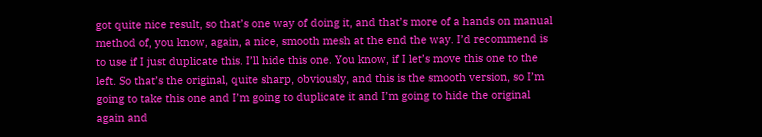got quite nice result, so that’s one way of doing it, and that’s more of a hands on manual method of, you know, again, a nice, smooth mesh at the end the way. I’d recommend is to use if I just duplicate this. I’ll hide this one. You know, if I let’s move this one to the left. So that’s the original, quite sharp, obviously, and this is the smooth version, so I’m going to take this one and I’m going to duplicate it and I’m going to hide the original again and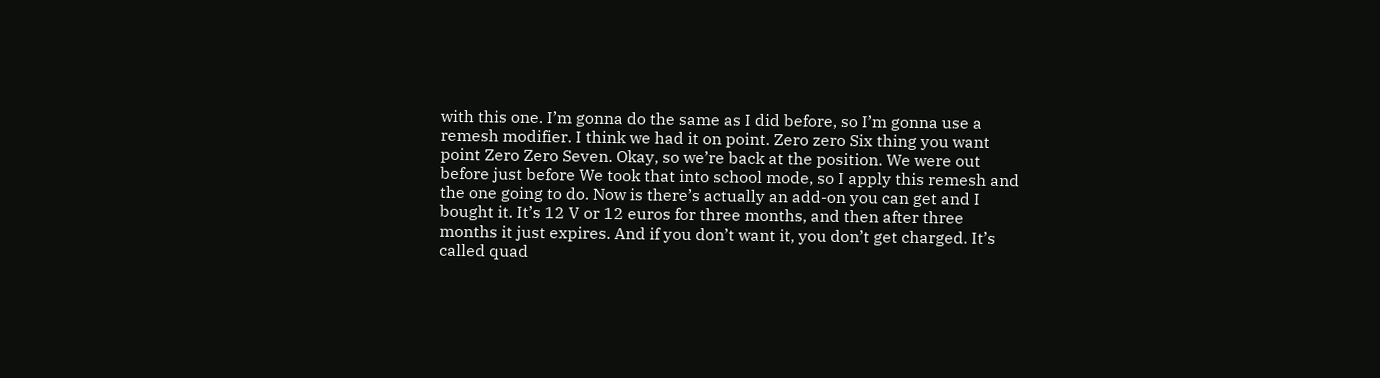with this one. I’m gonna do the same as I did before, so I’m gonna use a remesh modifier. I think we had it on point. Zero zero Six thing you want point Zero Zero Seven. Okay, so we’re back at the position. We were out before just before We took that into school mode, so I apply this remesh and the one going to do. Now is there’s actually an add-on you can get and I bought it. It’s 12 V or 12 euros for three months, and then after three months it just expires. And if you don’t want it, you don’t get charged. It’s called quad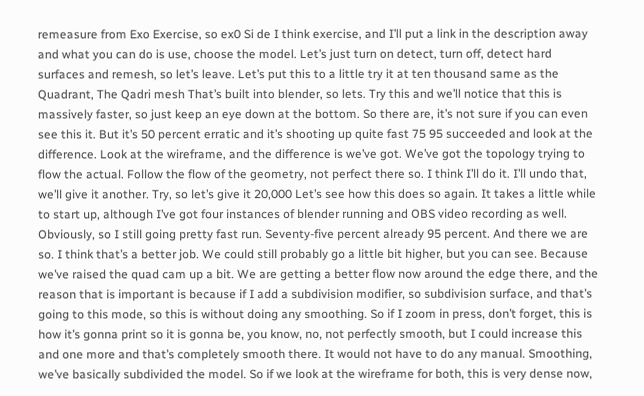remeasure from Exo Exercise, so ex0 Si de I think exercise, and I’ll put a link in the description away and what you can do is use, choose the model. Let’s just turn on detect, turn off, detect hard surfaces and remesh, so let’s leave. Let’s put this to a little try it at ten thousand same as the Quadrant, The Qadri mesh That’s built into blender, so lets. Try this and we’ll notice that this is massively faster, so just keep an eye down at the bottom. So there are, it’s not sure if you can even see this it. But it’s 50 percent erratic and it’s shooting up quite fast 75 95 succeeded and look at the difference. Look at the wireframe, and the difference is we’ve got. We’ve got the topology trying to flow the actual. Follow the flow of the geometry, not perfect there so. I think I’ll do it. I’ll undo that, we’ll give it another. Try, so let’s give it 20,000 Let’s see how this does so again. It takes a little while to start up, although I’ve got four instances of blender running and OBS video recording as well. Obviously, so I still going pretty fast run. Seventy-five percent already 95 percent. And there we are so. I think that’s a better job. We could still probably go a little bit higher, but you can see. Because we’ve raised the quad cam up a bit. We are getting a better flow now around the edge there, and the reason that is important is because if I add a subdivision modifier, so subdivision surface, and that’s going to this mode, so this is without doing any smoothing. So if I zoom in press, don’t forget, this is how it’s gonna print so it is gonna be, you know, no, not perfectly smooth, but I could increase this and one more and that’s completely smooth there. It would not have to do any manual. Smoothing, we’ve basically subdivided the model. So if we look at the wireframe for both, this is very dense now,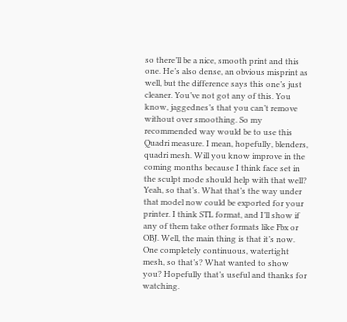so there’ll be a nice, smooth print and this one. He’s also dense, an obvious misprint as well, but the difference says this one’s just cleaner. You’ve not got any of this. You know, jaggednes’s that you can’t remove without over smoothing. So my recommended way would be to use this Quadri measure. I mean, hopefully, blenders, quadri mesh. Will you know improve in the coming months because I think face set in the sculpt mode should help with that well? Yeah, so that’s. What that’s the way under that model now could be exported for your printer. I think STL format, and I’ll show if any of them take other formats like Fbx or OBJ. Well, the main thing is that it’s now. One completely continuous, watertight mesh, so that’s? What wanted to show you? Hopefully that’s useful and thanks for watching.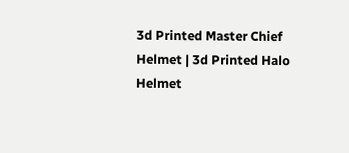3d Printed Master Chief Helmet | 3d Printed Halo Helmet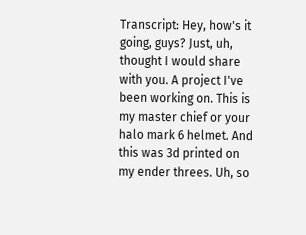Transcript: Hey, how's it going, guys? Just, uh, thought I would share with you. A project I've been working on. This is my master chief or your halo mark 6 helmet. And this was 3d printed on my ender threes. Uh, so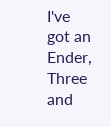I've got an Ender, Three and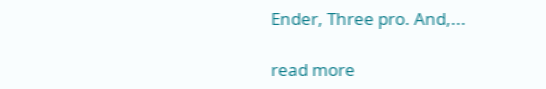Ender, Three pro. And,...

read more